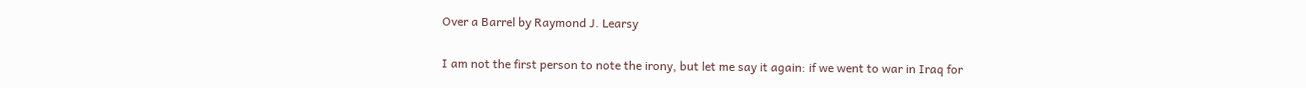Over a Barrel by Raymond J. Learsy

I am not the first person to note the irony, but let me say it again: if we went to war in Iraq for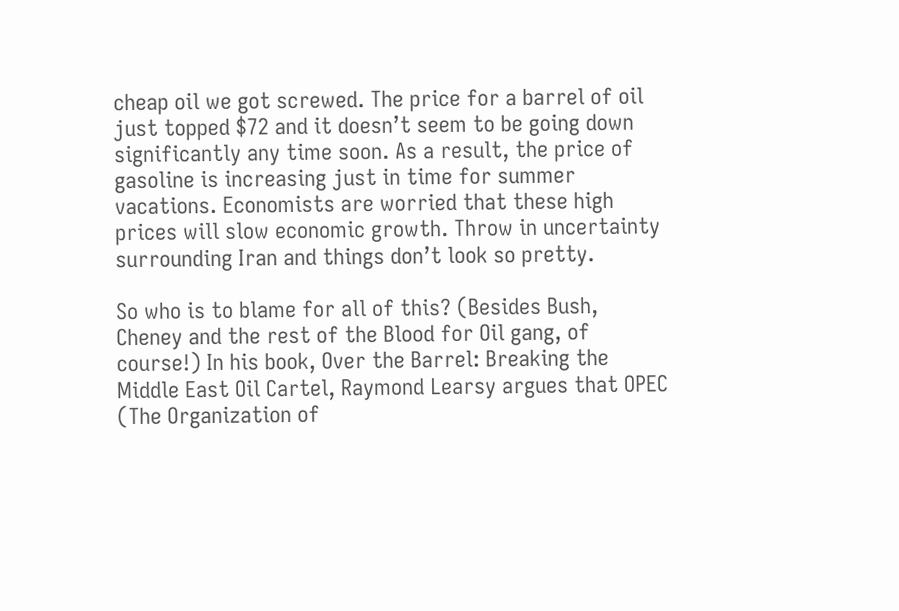cheap oil we got screwed. The price for a barrel of oil just topped $72 and it doesn’t seem to be going down significantly any time soon. As a result, the price of gasoline is increasing just in time for summer vacations. Economists are worried that these high prices will slow economic growth. Throw in uncertainty surrounding Iran and things don’t look so pretty.

So who is to blame for all of this? (Besides Bush, Cheney and the rest of the Blood for Oil gang, of course!) In his book, Over the Barrel: Breaking the Middle East Oil Cartel, Raymond Learsy argues that OPEC (The Organization of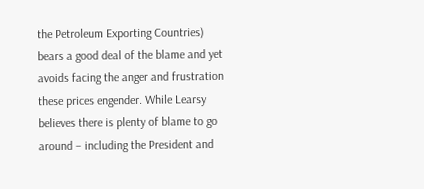the Petroleum Exporting Countries) bears a good deal of the blame and yet avoids facing the anger and frustration these prices engender. While Learsy believes there is plenty of blame to go around – including the President and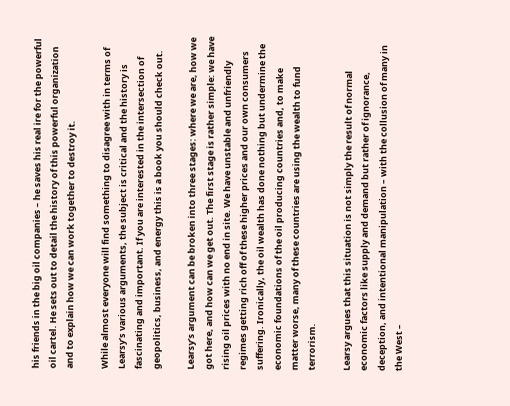his friends in the big oil companies – he saves his real ire for the powerful oil cartel. He sets out to detail the history of this powerful organization and to explain how we can work together to destroy it.

While almost everyone will find something to disagree with in terms of Learsy’s various arguments, the subject is critical and the history is fascinating and important. If you are interested in the intersection of geopolitics, business, and energy this is a book you should check out.

Learsy’s argument can be broken into three stages: where we are, how we got here, and how can we get out. The first stage is rather simple: we have rising oil prices with no end in site. We have unstable and unfriendly regimes getting rich off of these higher prices and our own consumers suffering. Ironically, the oil wealth has done nothing but undermine the economic foundations of the oil producing countries and, to make matter worse, many of these countries are using the wealth to fund terrorism.

Learsy argues that this situation is not simply the result of normal economic factors like supply and demand but rather of ignorance, deception, and intentional manipulation – with the collusion of many in the West –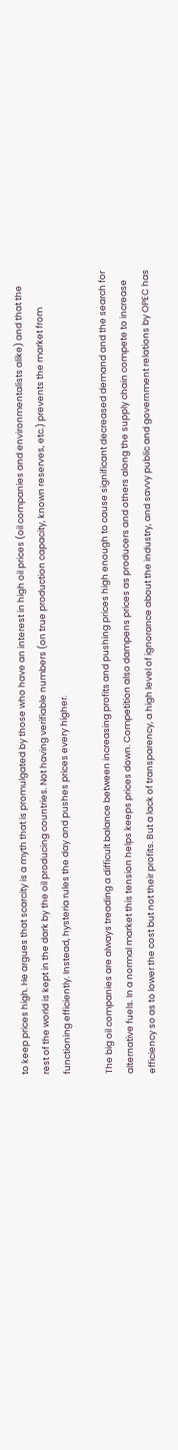to keep prices high. He argues that scarcity is a myth that is promulgated by those who have an interest in high oil prices (oil companies and environmentalists alike) and that the rest of the world is kept in the dark by the oil producing countries. Not having verifiable numbers (on true production capacity, known reserves, etc.) prevents the market from functioning efficiently. Instead, hysteria rules the day and pushes prices every higher.

The big oil companies are always treading a difficult balance between increasing profits and pushing prices high enough to cause significant decreased demand and the search for alternative fuels. In a normal market this tension helps keeps prices down. Competition also dampens prices as producers and others along the supply chain compete to increase efficiency so as to lower the cost but not their profits. But a lack of transparency, a high level of ignorance about the industry, and savvy public and government relations by OPEC has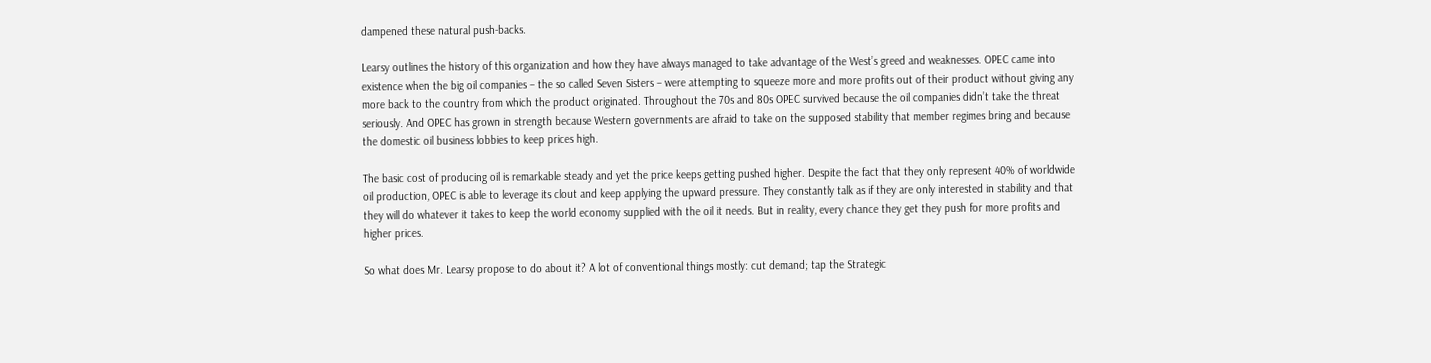dampened these natural push-backs.

Learsy outlines the history of this organization and how they have always managed to take advantage of the West’s greed and weaknesses. OPEC came into existence when the big oil companies – the so called Seven Sisters – were attempting to squeeze more and more profits out of their product without giving any more back to the country from which the product originated. Throughout the 70s and 80s OPEC survived because the oil companies didn’t take the threat seriously. And OPEC has grown in strength because Western governments are afraid to take on the supposed stability that member regimes bring and because the domestic oil business lobbies to keep prices high.

The basic cost of producing oil is remarkable steady and yet the price keeps getting pushed higher. Despite the fact that they only represent 40% of worldwide oil production, OPEC is able to leverage its clout and keep applying the upward pressure. They constantly talk as if they are only interested in stability and that they will do whatever it takes to keep the world economy supplied with the oil it needs. But in reality, every chance they get they push for more profits and higher prices.

So what does Mr. Learsy propose to do about it? A lot of conventional things mostly: cut demand; tap the Strategic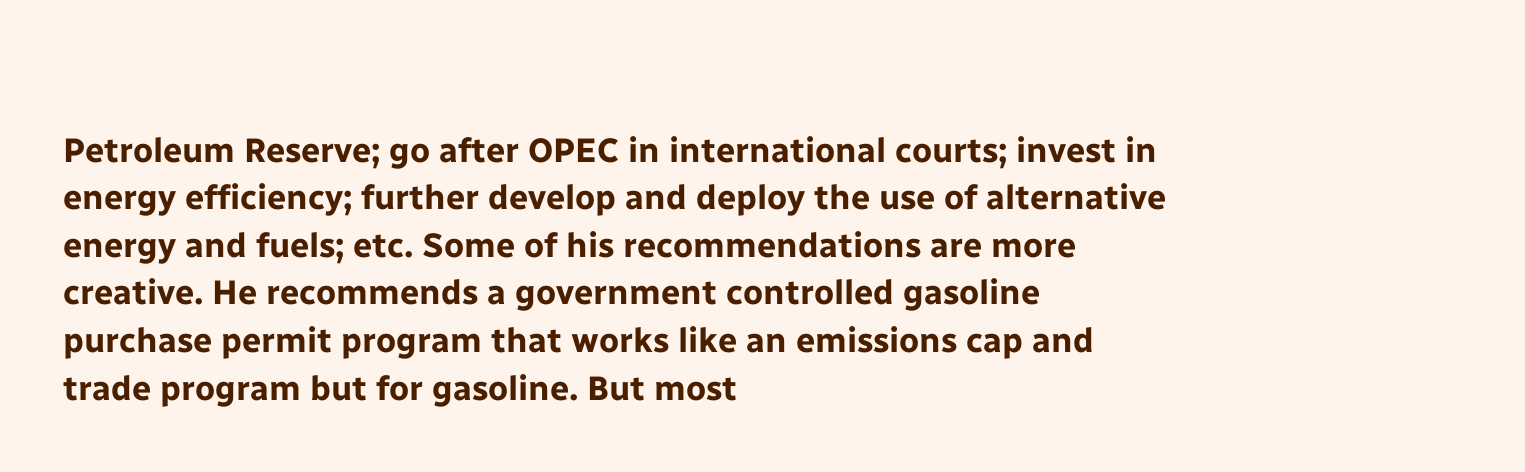Petroleum Reserve; go after OPEC in international courts; invest in energy efficiency; further develop and deploy the use of alternative energy and fuels; etc. Some of his recommendations are more creative. He recommends a government controlled gasoline purchase permit program that works like an emissions cap and trade program but for gasoline. But most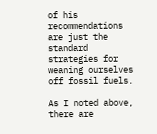of his recommendations are just the standard strategies for weaning ourselves off fossil fuels.

As I noted above, there are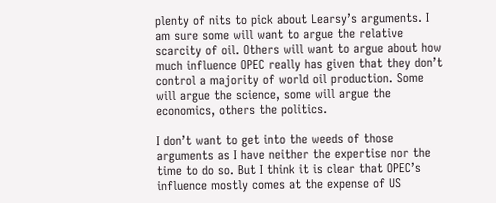plenty of nits to pick about Learsy’s arguments. I am sure some will want to argue the relative scarcity of oil. Others will want to argue about how much influence OPEC really has given that they don’t control a majority of world oil production. Some will argue the science, some will argue the economics, others the politics.

I don’t want to get into the weeds of those arguments as I have neither the expertise nor the time to do so. But I think it is clear that OPEC’s influence mostly comes at the expense of US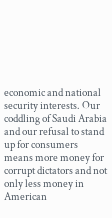economic and national security interests. Our coddling of Saudi Arabia and our refusal to stand up for consumers means more money for corrupt dictators and not only less money in American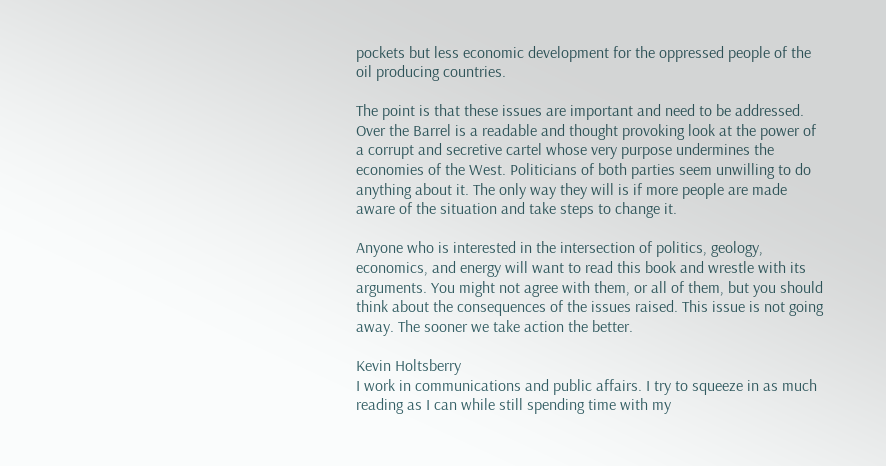pockets but less economic development for the oppressed people of the oil producing countries.

The point is that these issues are important and need to be addressed. Over the Barrel is a readable and thought provoking look at the power of a corrupt and secretive cartel whose very purpose undermines the economies of the West. Politicians of both parties seem unwilling to do anything about it. The only way they will is if more people are made aware of the situation and take steps to change it.

Anyone who is interested in the intersection of politics, geology, economics, and energy will want to read this book and wrestle with its arguments. You might not agree with them, or all of them, but you should think about the consequences of the issues raised. This issue is not going away. The sooner we take action the better.

Kevin Holtsberry
I work in communications and public affairs. I try to squeeze in as much reading as I can while still spending time with my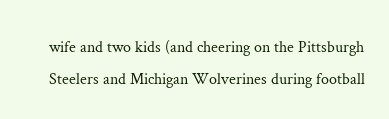wife and two kids (and cheering on the Pittsburgh Steelers and Michigan Wolverines during football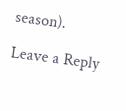season).

Leave a Reply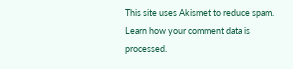This site uses Akismet to reduce spam. Learn how your comment data is processed.